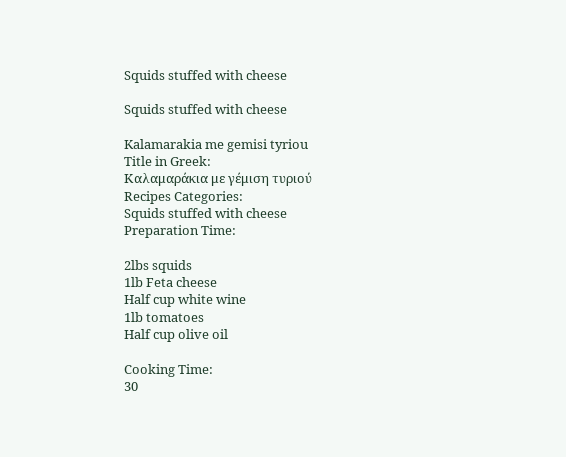Squids stuffed with cheese

Squids stuffed with cheese

Kalamarakia me gemisi tyriou
Title in Greek:
Καλαμαράκια με γέμιση τυριού
Recipes Categories:
Squids stuffed with cheese
Preparation Time:

2lbs squids
1lb Feta cheese
Half cup white wine
1lb tomatoes
Half cup olive oil

Cooking Time:
30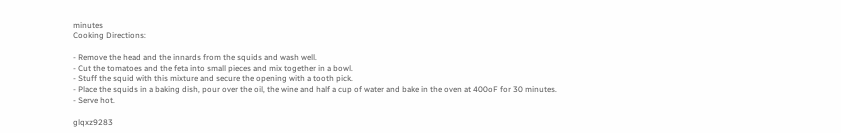minutes
Cooking Directions:

- Remove the head and the innards from the squids and wash well.
- Cut the tomatoes and the feta into small pieces and mix together in a bowl.
- Stuff the squid with this mixture and secure the opening with a tooth pick.
- Place the squids in a baking dish, pour over the oil, the wine and half a cup of water and bake in the oven at 400oF for 30 minutes.
- Serve hot.

glqxz9283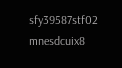sfy39587stf02 mnesdcuix8